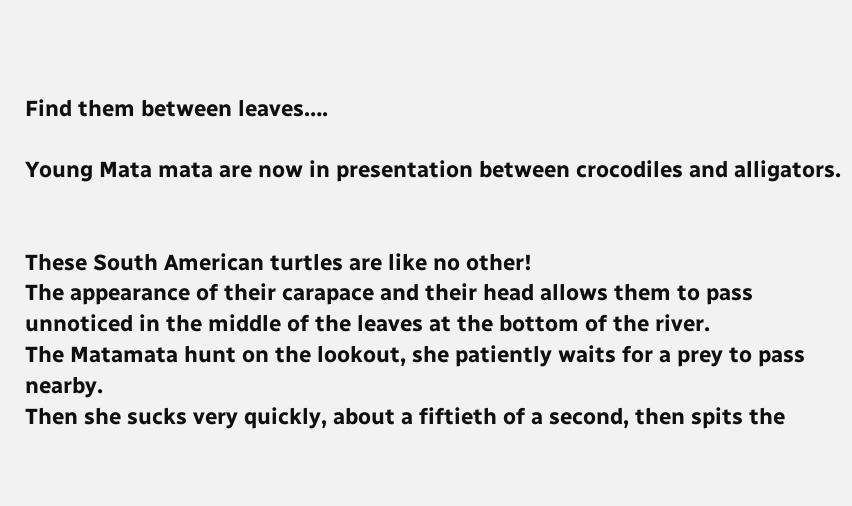Find them between leaves….

Young Mata mata are now in presentation between crocodiles and alligators.


These South American turtles are like no other!
The appearance of their carapace and their head allows them to pass unnoticed in the middle of the leaves at the bottom of the river.
The Matamata hunt on the lookout, she patiently waits for a prey to pass nearby.
Then she sucks very quickly, about a fiftieth of a second, then spits the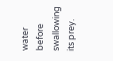water before swallowing its prey.